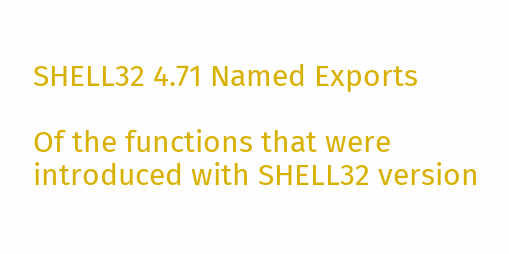SHELL32 4.71 Named Exports

Of the functions that were introduced with SHELL32 version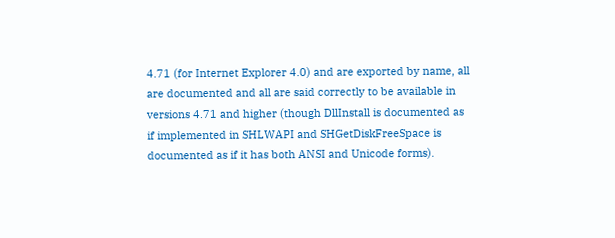4.71 (for Internet Explorer 4.0) and are exported by name, all are documented and all are said correctly to be available in versions 4.71 and higher (though DllInstall is documented as if implemented in SHLWAPI and SHGetDiskFreeSpace is documented as if it has both ANSI and Unicode forms).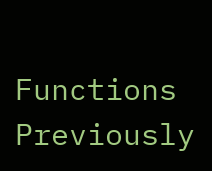Functions Previously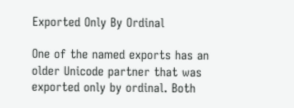Exported Only By Ordinal

One of the named exports has an older Unicode partner that was exported only by ordinal. Both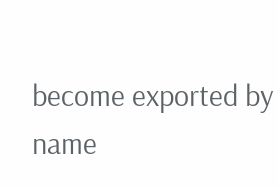become exported by name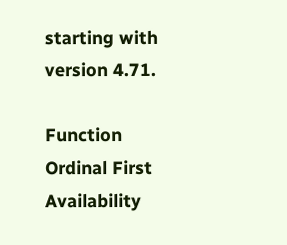starting with version 4.71.

Function Ordinal First Availability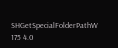SHGetSpecialFolderPathW 175 4.0